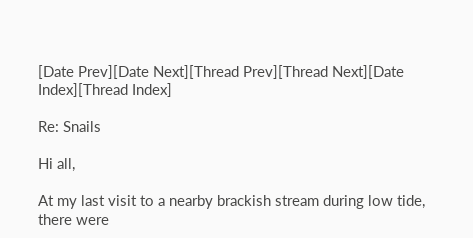[Date Prev][Date Next][Thread Prev][Thread Next][Date Index][Thread Index]

Re: Snails

Hi all,

At my last visit to a nearby brackish stream during low tide, there were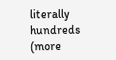literally hundreds (more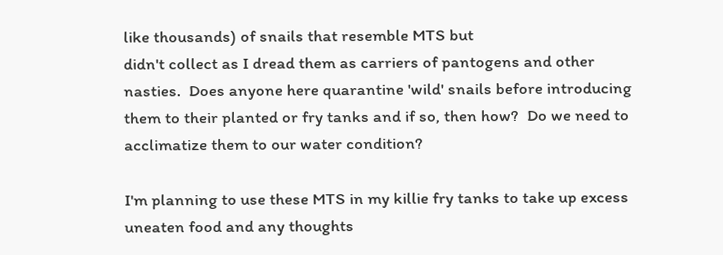like thousands) of snails that resemble MTS but
didn't collect as I dread them as carriers of pantogens and other
nasties.  Does anyone here quarantine 'wild' snails before introducing
them to their planted or fry tanks and if so, then how?  Do we need to
acclimatize them to our water condition?

I'm planning to use these MTS in my killie fry tanks to take up excess
uneaten food and any thoughts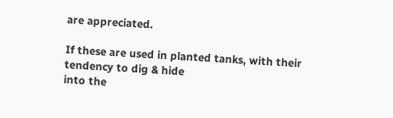are appreciated.

If these are used in planted tanks, with their tendency to dig & hide
into the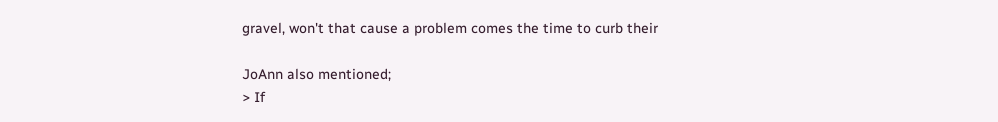gravel, won't that cause a problem comes the time to curb their

JoAnn also mentioned;
> If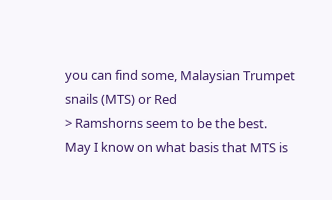you can find some, Malaysian Trumpet snails (MTS) or Red
> Ramshorns seem to be the best.
May I know on what basis that MTS is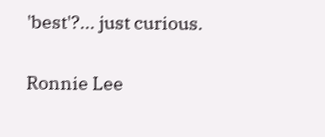'best'?... just curious.

Ronnie Lee